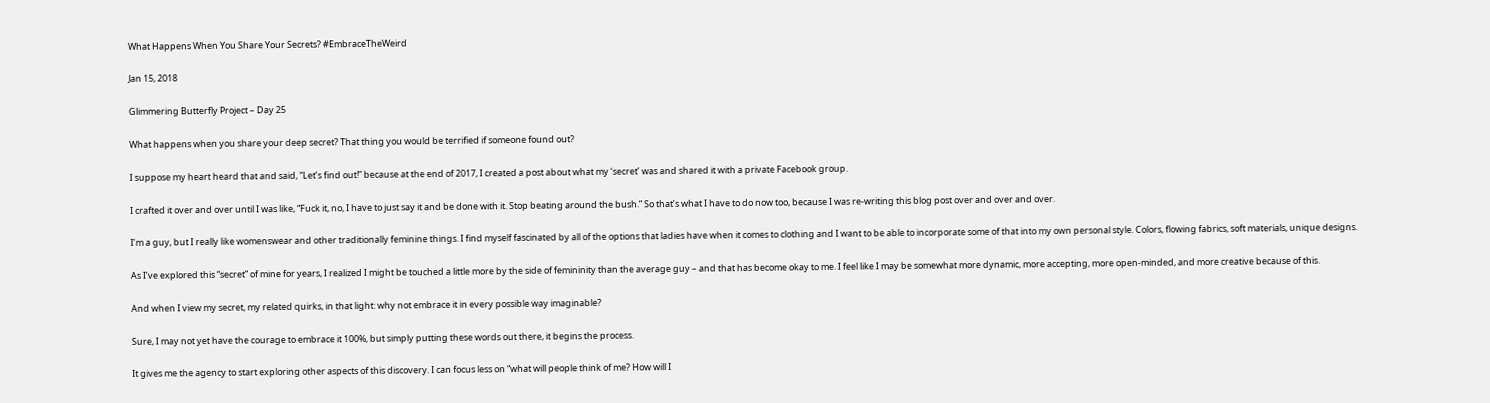What Happens When You Share Your Secrets? #EmbraceTheWeird

Jan 15, 2018

Glimmering Butterfly Project – Day 25

What happens when you share your deep secret? That thing you would be terrified if someone found out?

I suppose my heart heard that and said, “Let’s find out!” because at the end of 2017, I created a post about what my ‘secret’ was and shared it with a private Facebook group.

I crafted it over and over until I was like, “Fuck it, no, I have to just say it and be done with it. Stop beating around the bush.” So that’s what I have to do now too, because I was re-writing this blog post over and over and over.

I’m a guy, but I really like womenswear and other traditionally feminine things. I find myself fascinated by all of the options that ladies have when it comes to clothing and I want to be able to incorporate some of that into my own personal style. Colors, flowing fabrics, soft materials, unique designs.

As I’ve explored this “secret” of mine for years, I realized I might be touched a little more by the side of femininity than the average guy – and that has become okay to me. I feel like I may be somewhat more dynamic, more accepting, more open-minded, and more creative because of this.

And when I view my secret, my related quirks, in that light: why not embrace it in every possible way imaginable?

Sure, I may not yet have the courage to embrace it 100%, but simply putting these words out there, it begins the process.

It gives me the agency to start exploring other aspects of this discovery. I can focus less on “what will people think of me? How will I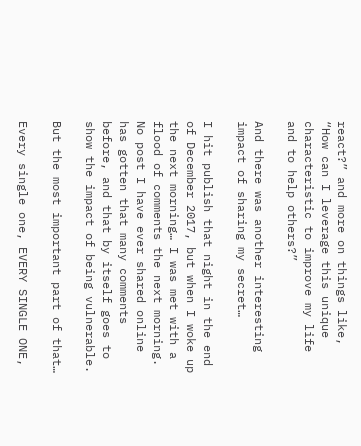react?” and more on things like, “How can I leverage this unique characteristic to improve my life and to help others?”

And there was another interesting impact of sharing my secret…

I hit publish that night in the end of December 2017, but when I woke up the next morning… I was met with a flood of comments the next morning. No post I have ever shared online has gotten that many comments before, and that by itself goes to show the impact of being vulnerable.

But the most important part of that…

Every single one, EVERY SINGLE ONE,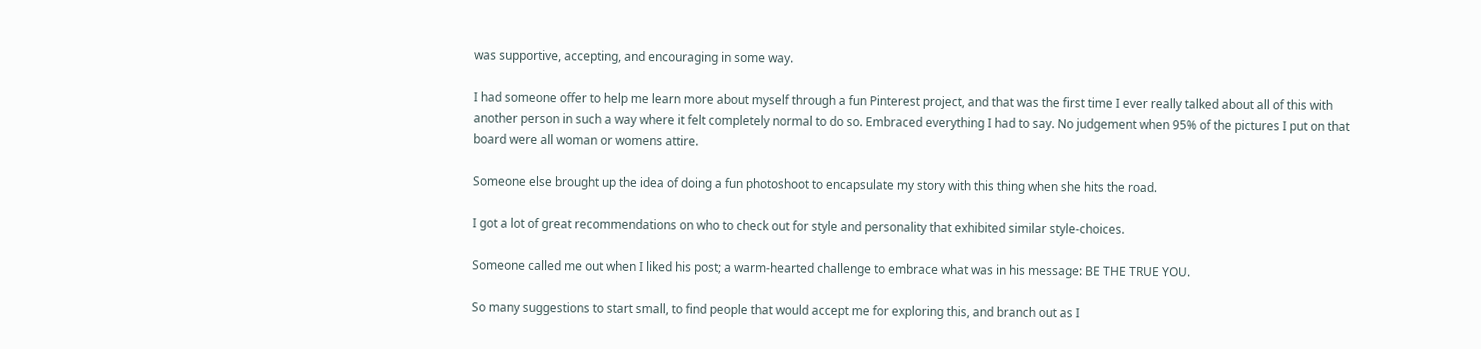was supportive, accepting, and encouraging in some way.

I had someone offer to help me learn more about myself through a fun Pinterest project, and that was the first time I ever really talked about all of this with another person in such a way where it felt completely normal to do so. Embraced everything I had to say. No judgement when 95% of the pictures I put on that board were all woman or womens attire.

Someone else brought up the idea of doing a fun photoshoot to encapsulate my story with this thing when she hits the road.

I got a lot of great recommendations on who to check out for style and personality that exhibited similar style-choices.

Someone called me out when I liked his post; a warm-hearted challenge to embrace what was in his message: BE THE TRUE YOU.

So many suggestions to start small, to find people that would accept me for exploring this, and branch out as I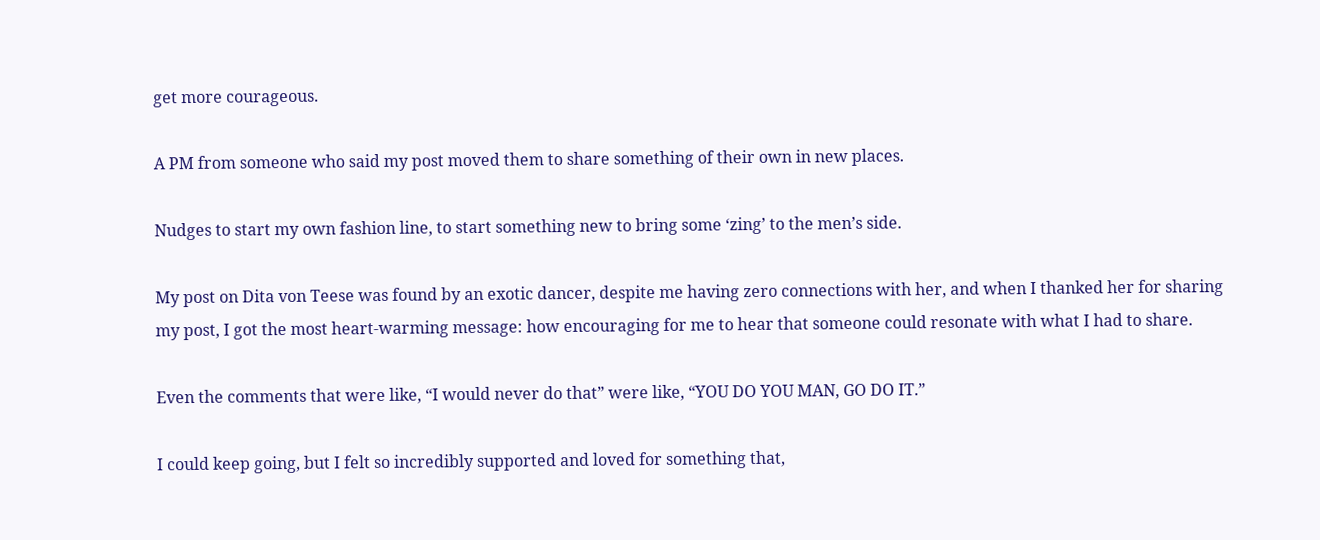get more courageous.

A PM from someone who said my post moved them to share something of their own in new places.

Nudges to start my own fashion line, to start something new to bring some ‘zing’ to the men’s side.

My post on Dita von Teese was found by an exotic dancer, despite me having zero connections with her, and when I thanked her for sharing my post, I got the most heart-warming message: how encouraging for me to hear that someone could resonate with what I had to share.

Even the comments that were like, “I would never do that” were like, “YOU DO YOU MAN, GO DO IT.”

I could keep going, but I felt so incredibly supported and loved for something that,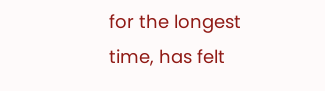for the longest time, has felt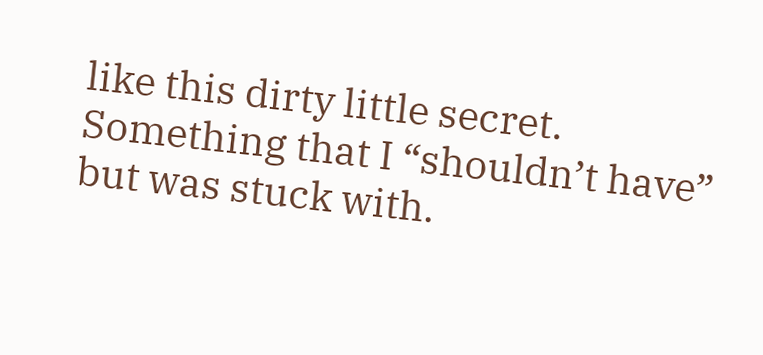like this dirty little secret. Something that I “shouldn’t have” but was stuck with.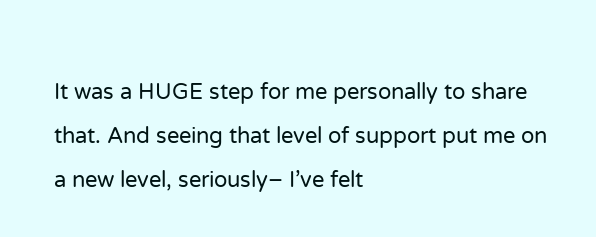It was a HUGE step for me personally to share that. And seeing that level of support put me on a new level, seriously– I’ve felt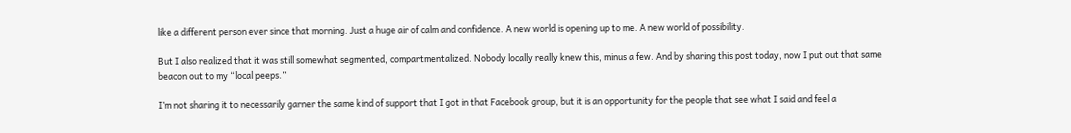like a different person ever since that morning. Just a huge air of calm and confidence. A new world is opening up to me. A new world of possibility.

But I also realized that it was still somewhat segmented, compartmentalized. Nobody locally really knew this, minus a few. And by sharing this post today, now I put out that same beacon out to my “local peeps.”

I’m not sharing it to necessarily garner the same kind of support that I got in that Facebook group, but it is an opportunity for the people that see what I said and feel a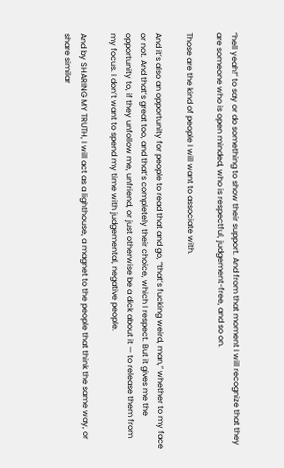“hell yeah!” to say or do something to show their support. And from that moment I will recognize that they are someone who is open minded, who is respectful, judgement-free, and so on.

Those are the kind of people I will want to associate with.

And it’s also an opportunity for people to read that and go, “that’s fucking weird, man,” whether to my face or not. And that’s great too, and that’s completely their choice, which I respect. But it gives me the opportunity to, if they unfollow me, unfriend, or just otherwise be a dick about it — to release them from my focus. I don’t want to spend my time with judgemental, negative people.

And by SHARING MY TRUTH, I will act as a lighthouse, a magnet to the people that think the same way, or share similar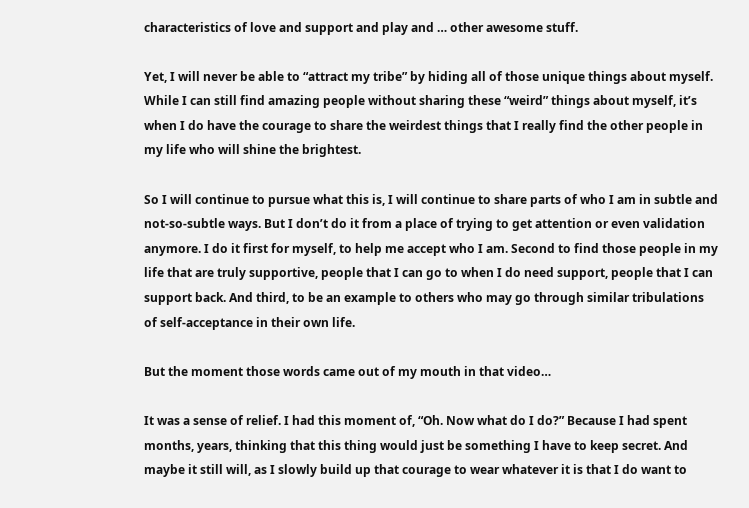characteristics of love and support and play and … other awesome stuff.

Yet, I will never be able to “attract my tribe” by hiding all of those unique things about myself. While I can still find amazing people without sharing these “weird” things about myself, it’s when I do have the courage to share the weirdest things that I really find the other people in my life who will shine the brightest.

So I will continue to pursue what this is, I will continue to share parts of who I am in subtle and not-so-subtle ways. But I don’t do it from a place of trying to get attention or even validation anymore. I do it first for myself, to help me accept who I am. Second to find those people in my life that are truly supportive, people that I can go to when I do need support, people that I can support back. And third, to be an example to others who may go through similar tribulations of self-acceptance in their own life.

But the moment those words came out of my mouth in that video…

It was a sense of relief. I had this moment of, “Oh. Now what do I do?” Because I had spent months, years, thinking that this thing would just be something I have to keep secret. And maybe it still will, as I slowly build up that courage to wear whatever it is that I do want to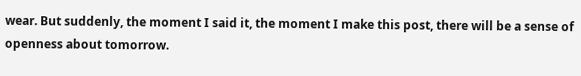wear. But suddenly, the moment I said it, the moment I make this post, there will be a sense of openness about tomorrow.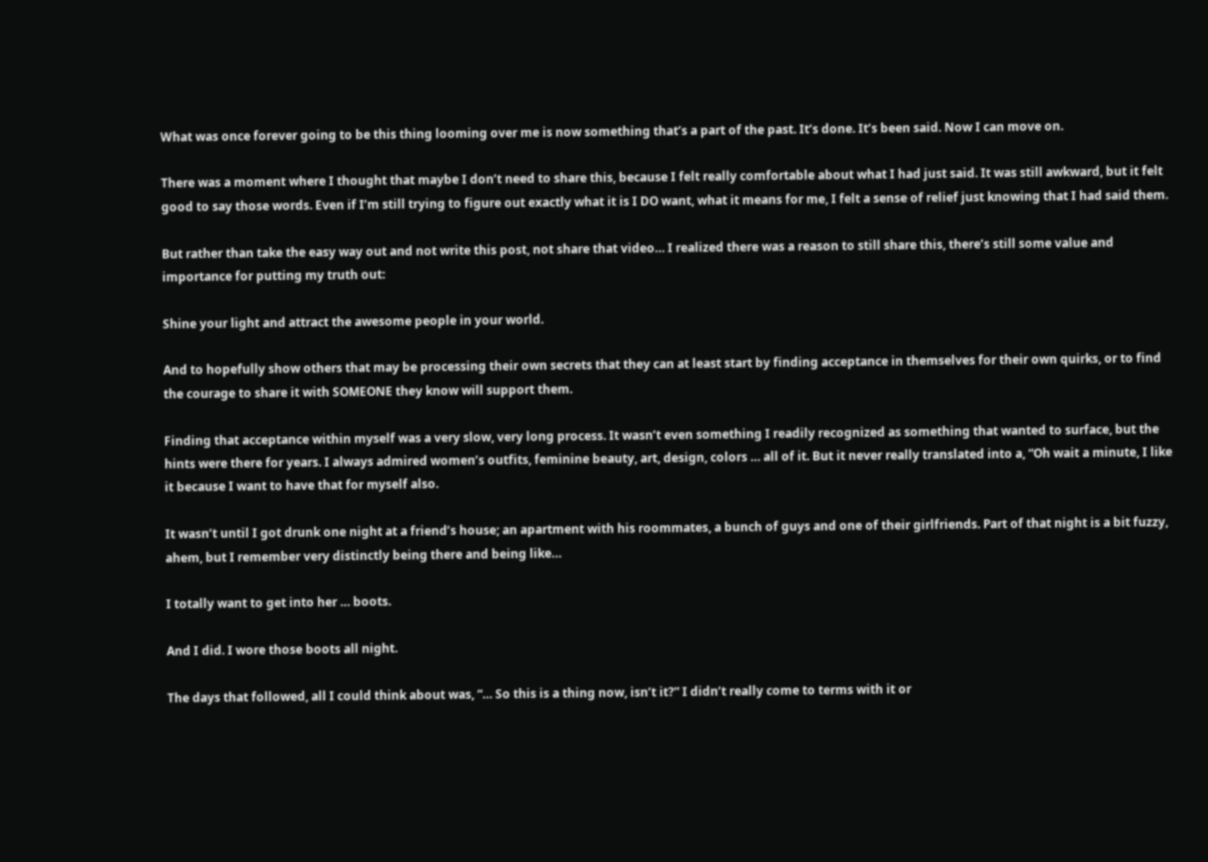What was once forever going to be this thing looming over me is now something that’s a part of the past. It’s done. It’s been said. Now I can move on.

There was a moment where I thought that maybe I don’t need to share this, because I felt really comfortable about what I had just said. It was still awkward, but it felt good to say those words. Even if I’m still trying to figure out exactly what it is I DO want, what it means for me, I felt a sense of relief just knowing that I had said them.

But rather than take the easy way out and not write this post, not share that video… I realized there was a reason to still share this, there’s still some value and importance for putting my truth out:

Shine your light and attract the awesome people in your world.

And to hopefully show others that may be processing their own secrets that they can at least start by finding acceptance in themselves for their own quirks, or to find the courage to share it with SOMEONE they know will support them.

Finding that acceptance within myself was a very slow, very long process. It wasn’t even something I readily recognized as something that wanted to surface, but the hints were there for years. I always admired women’s outfits, feminine beauty, art, design, colors … all of it. But it never really translated into a, “Oh wait a minute, I like it because I want to have that for myself also.

It wasn’t until I got drunk one night at a friend’s house; an apartment with his roommates, a bunch of guys and one of their girlfriends. Part of that night is a bit fuzzy, ahem, but I remember very distinctly being there and being like…

I totally want to get into her … boots.

And I did. I wore those boots all night.

The days that followed, all I could think about was, “… So this is a thing now, isn’t it?” I didn’t really come to terms with it or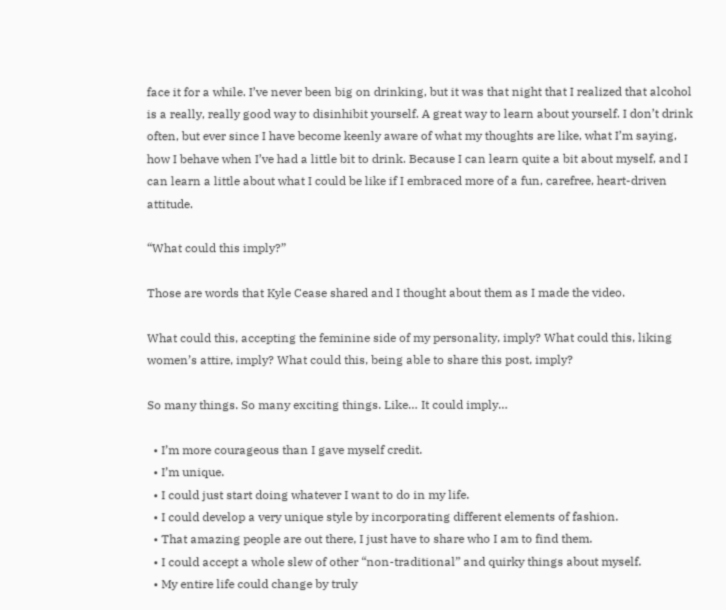face it for a while. I’ve never been big on drinking, but it was that night that I realized that alcohol is a really, really good way to disinhibit yourself. A great way to learn about yourself. I don’t drink often, but ever since I have become keenly aware of what my thoughts are like, what I’m saying, how I behave when I’ve had a little bit to drink. Because I can learn quite a bit about myself, and I can learn a little about what I could be like if I embraced more of a fun, carefree, heart-driven attitude.

“What could this imply?”

Those are words that Kyle Cease shared and I thought about them as I made the video.

What could this, accepting the feminine side of my personality, imply? What could this, liking women’s attire, imply? What could this, being able to share this post, imply?

So many things. So many exciting things. Like… It could imply…

  • I’m more courageous than I gave myself credit.
  • I’m unique.
  • I could just start doing whatever I want to do in my life.
  • I could develop a very unique style by incorporating different elements of fashion.
  • That amazing people are out there, I just have to share who I am to find them.
  • I could accept a whole slew of other “non-traditional” and quirky things about myself.
  • My entire life could change by truly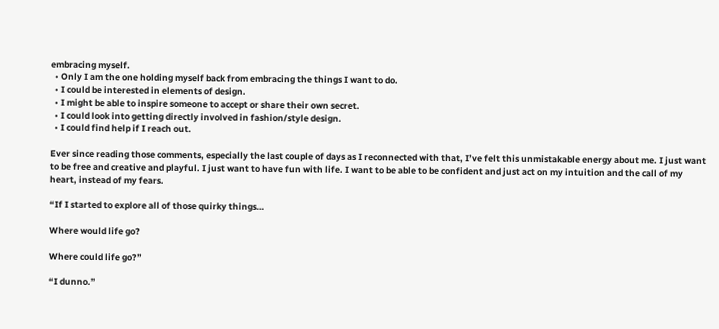embracing myself.
  • Only I am the one holding myself back from embracing the things I want to do.
  • I could be interested in elements of design.
  • I might be able to inspire someone to accept or share their own secret.
  • I could look into getting directly involved in fashion/style design.
  • I could find help if I reach out.

Ever since reading those comments, especially the last couple of days as I reconnected with that, I’ve felt this unmistakable energy about me. I just want to be free and creative and playful. I just want to have fun with life. I want to be able to be confident and just act on my intuition and the call of my heart, instead of my fears.

“If I started to explore all of those quirky things…

Where would life go?

Where could life go?”

“I dunno.”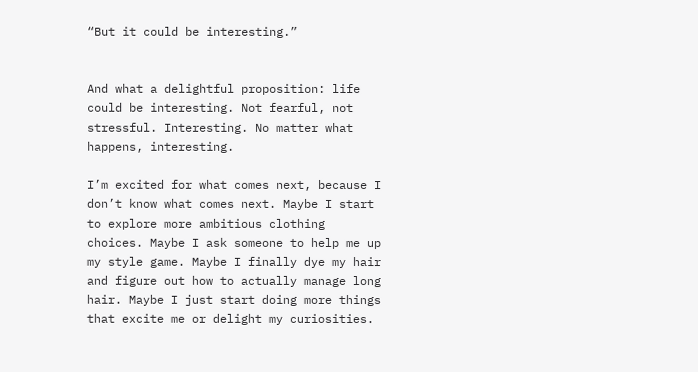“But it could be interesting.”


And what a delightful proposition: life could be interesting. Not fearful, not stressful. Interesting. No matter what happens, interesting.

I’m excited for what comes next, because I don’t know what comes next. Maybe I start to explore more ambitious clothing choices. Maybe I ask someone to help me up my style game. Maybe I finally dye my hair and figure out how to actually manage long hair. Maybe I just start doing more things that excite me or delight my curiosities.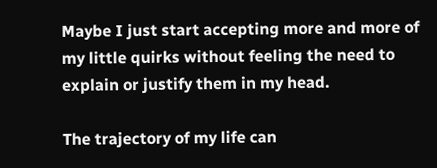Maybe I just start accepting more and more of my little quirks without feeling the need to explain or justify them in my head.

The trajectory of my life can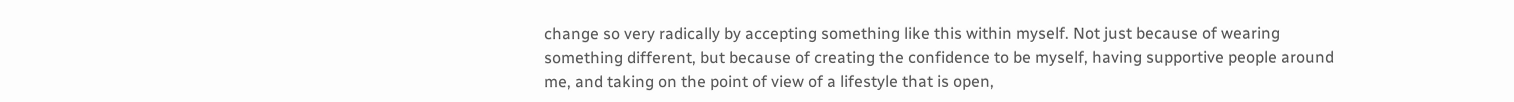change so very radically by accepting something like this within myself. Not just because of wearing something different, but because of creating the confidence to be myself, having supportive people around me, and taking on the point of view of a lifestyle that is open,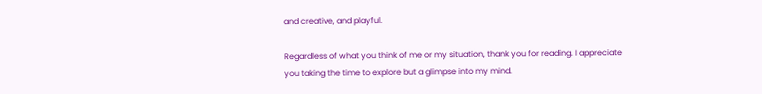and creative, and playful.

Regardless of what you think of me or my situation, thank you for reading. I appreciate you taking the time to explore but a glimpse into my mind.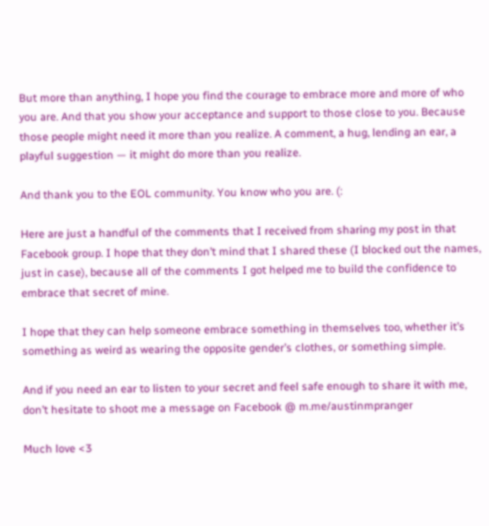But more than anything, I hope you find the courage to embrace more and more of who you are. And that you show your acceptance and support to those close to you. Because those people might need it more than you realize. A comment, a hug, lending an ear, a playful suggestion — it might do more than you realize.

And thank you to the EOL community. You know who you are. (:

Here are just a handful of the comments that I received from sharing my post in that Facebook group. I hope that they don’t mind that I shared these (I blocked out the names, just in case), because all of the comments I got helped me to build the confidence to embrace that secret of mine.

I hope that they can help someone embrace something in themselves too, whether it’s something as weird as wearing the opposite gender’s clothes, or something simple.

And if you need an ear to listen to your secret and feel safe enough to share it with me, don’t hesitate to shoot me a message on Facebook @ m.me/austinmpranger

Much love <3